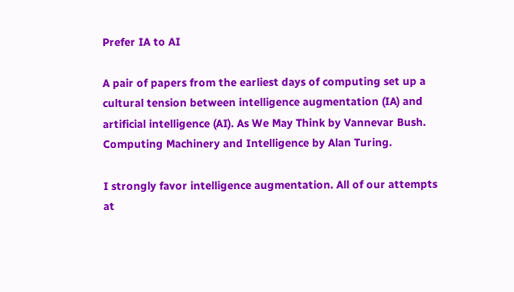Prefer IA to AI

A pair of papers from the earliest days of computing set up a cultural tension between intelligence augmentation (IA) and artificial intelligence (AI). As We May Think by Vannevar Bush. Computing Machinery and Intelligence by Alan Turing.

I strongly favor intelligence augmentation. All of our attempts at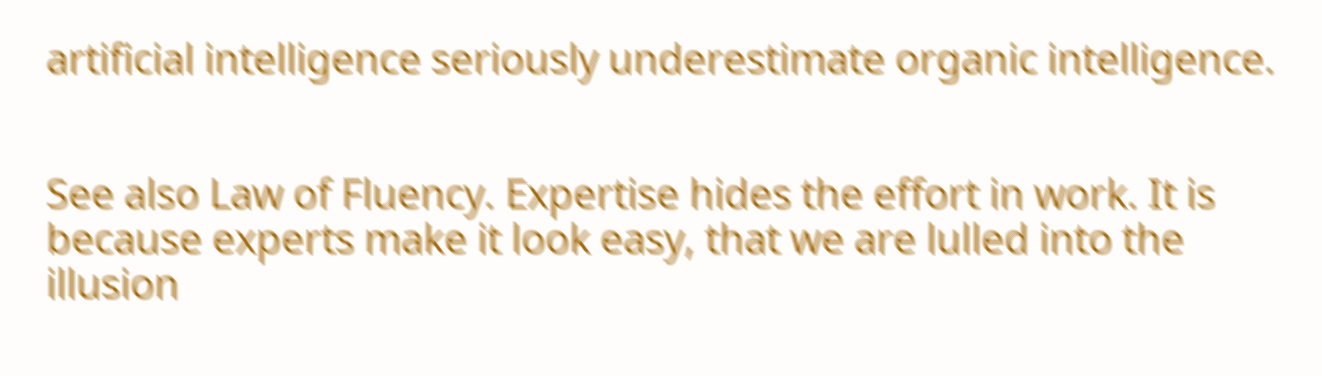artificial intelligence seriously underestimate organic intelligence.


See also Law of Fluency. Expertise hides the effort in work. It is because experts make it look easy, that we are lulled into the illusion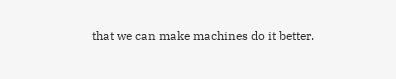that we can make machines do it better.